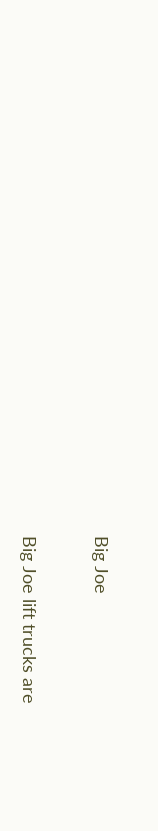Big Joe

Big Joe lift trucks are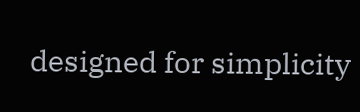designed for simplicity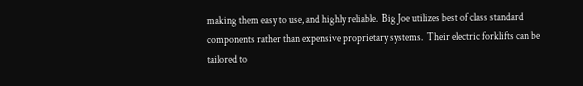making them easy to use, and highly reliable.  Big Joe utilizes best of class standard components rather than expensive proprietary systems.  Their electric forklifts can be tailored to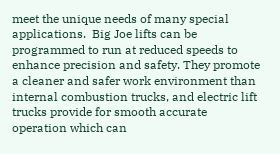meet the unique needs of many special applications.  Big Joe lifts can be programmed to run at reduced speeds to enhance precision and safety. They promote a cleaner and safer work environment than internal combustion trucks, and electric lift trucks provide for smooth accurate operation which can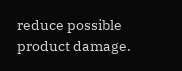reduce possible product damage.